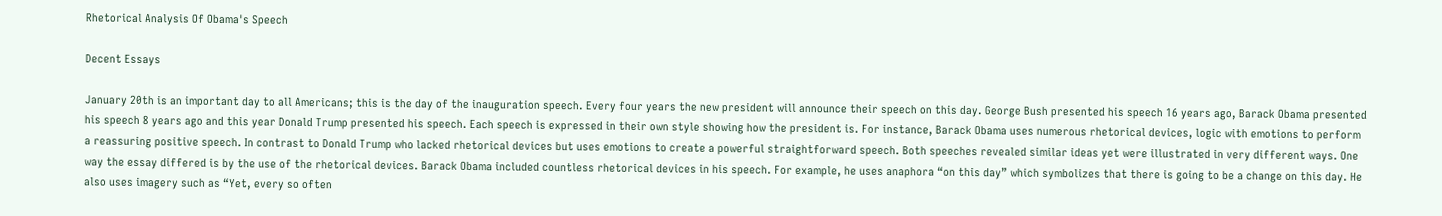Rhetorical Analysis Of Obama's Speech

Decent Essays

January 20th is an important day to all Americans; this is the day of the inauguration speech. Every four years the new president will announce their speech on this day. George Bush presented his speech 16 years ago, Barack Obama presented his speech 8 years ago and this year Donald Trump presented his speech. Each speech is expressed in their own style showing how the president is. For instance, Barack Obama uses numerous rhetorical devices, logic with emotions to perform a reassuring positive speech. In contrast to Donald Trump who lacked rhetorical devices but uses emotions to create a powerful straightforward speech. Both speeches revealed similar ideas yet were illustrated in very different ways. One way the essay differed is by the use of the rhetorical devices. Barack Obama included countless rhetorical devices in his speech. For example, he uses anaphora “on this day” which symbolizes that there is going to be a change on this day. He also uses imagery such as “Yet, every so often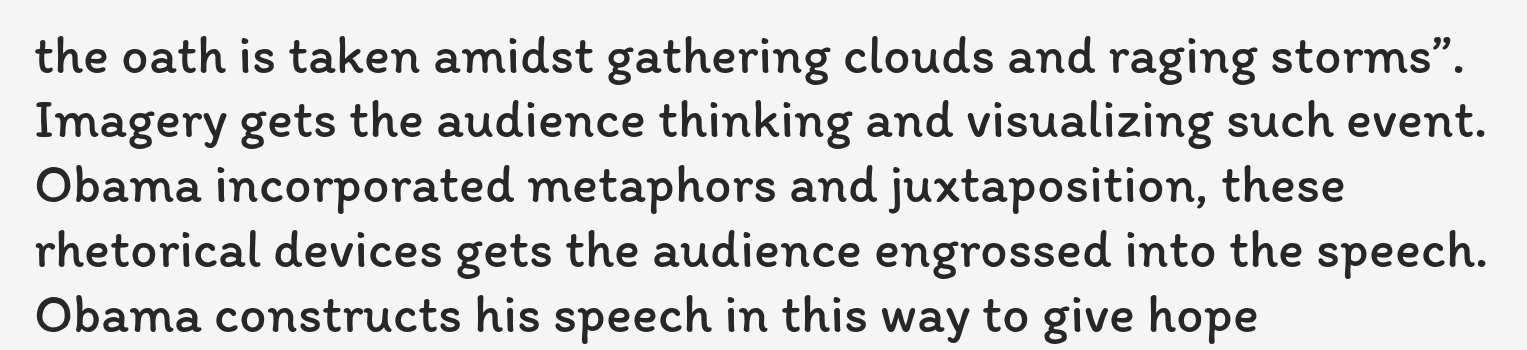the oath is taken amidst gathering clouds and raging storms”. Imagery gets the audience thinking and visualizing such event. Obama incorporated metaphors and juxtaposition, these rhetorical devices gets the audience engrossed into the speech. Obama constructs his speech in this way to give hope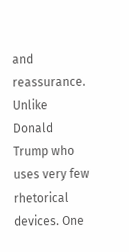and reassurance. Unlike Donald Trump who uses very few rhetorical devices. One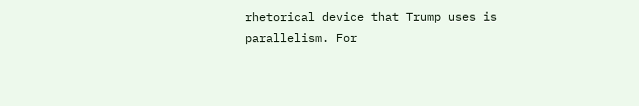rhetorical device that Trump uses is parallelism. For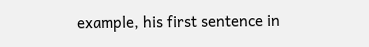example, his first sentence in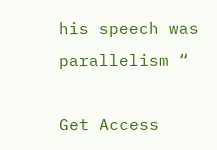his speech was parallelism “

Get Access